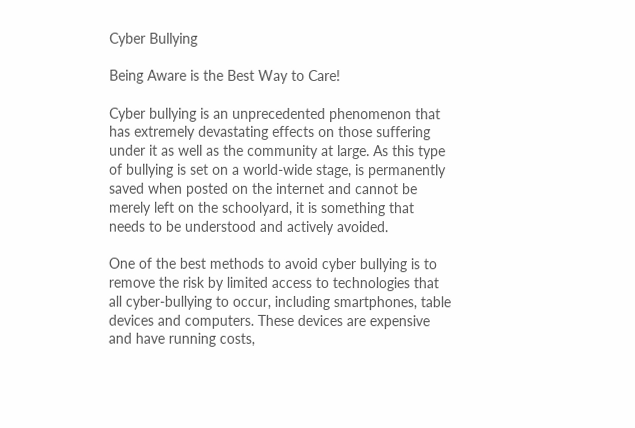Cyber Bullying

Being Aware is the Best Way to Care!

Cyber bullying is an unprecedented phenomenon that has extremely devastating effects on those suffering under it as well as the community at large. As this type of bullying is set on a world-wide stage, is permanently saved when posted on the internet and cannot be merely left on the schoolyard, it is something that needs to be understood and actively avoided.

One of the best methods to avoid cyber bullying is to remove the risk by limited access to technologies that all cyber-bullying to occur, including smartphones, table devices and computers. These devices are expensive and have running costs,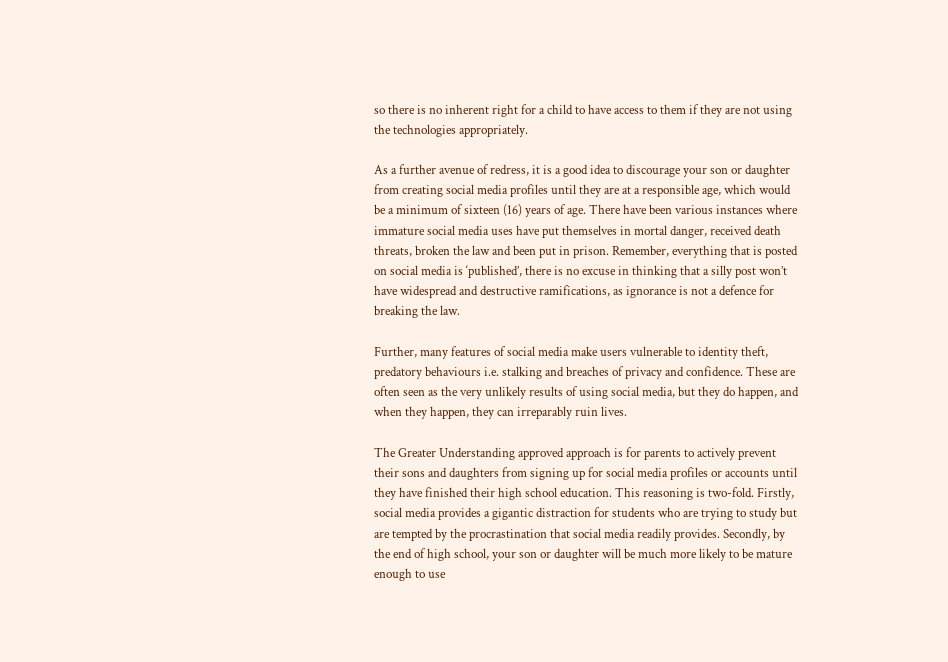so there is no inherent right for a child to have access to them if they are not using the technologies appropriately.

As a further avenue of redress, it is a good idea to discourage your son or daughter from creating social media profiles until they are at a responsible age, which would be a minimum of sixteen (16) years of age. There have been various instances where immature social media uses have put themselves in mortal danger, received death threats, broken the law and been put in prison. Remember, everything that is posted on social media is ‘published’, there is no excuse in thinking that a silly post won’t have widespread and destructive ramifications, as ignorance is not a defence for breaking the law.

Further, many features of social media make users vulnerable to identity theft, predatory behaviours i.e. stalking and breaches of privacy and confidence. These are often seen as the very unlikely results of using social media, but they do happen, and when they happen, they can irreparably ruin lives.

The Greater Understanding approved approach is for parents to actively prevent their sons and daughters from signing up for social media profiles or accounts until they have finished their high school education. This reasoning is two-fold. Firstly, social media provides a gigantic distraction for students who are trying to study but are tempted by the procrastination that social media readily provides. Secondly, by the end of high school, your son or daughter will be much more likely to be mature enough to use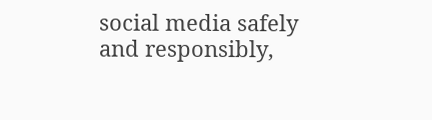social media safely and responsibly,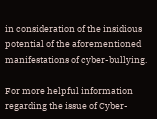in consideration of the insidious potential of the aforementioned manifestations of cyber-bullying.

For more helpful information regarding the issue of Cyber-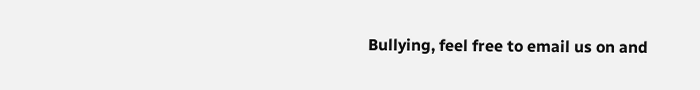Bullying, feel free to email us on and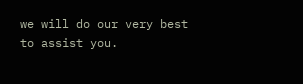we will do our very best to assist you.